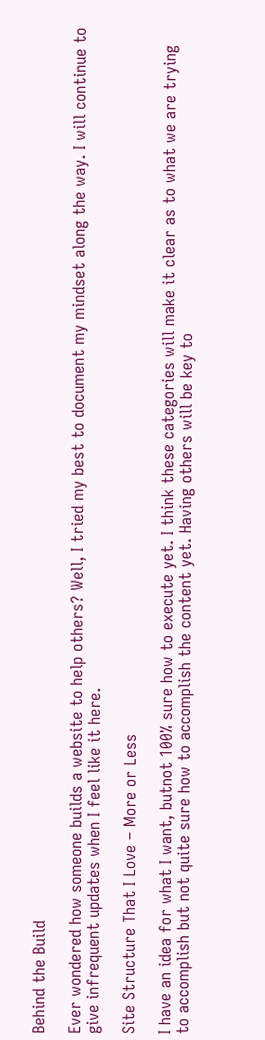Behind the Build

Ever wondered how someone builds a website to help others? Well, I tried my best to document my mindset along the way. I will continue to give infrequent updates when I feel like it here.

Site Structure That I Love – More or Less

I have an idea for what I want, butnot 100% sure how to execute yet. I think these categories will make it clear as to what we are trying to accomplish but not quite sure how to accomplish the content yet. Having others will be key to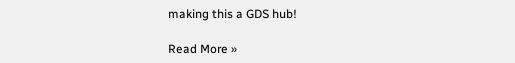making this a GDS hub!

Read More »